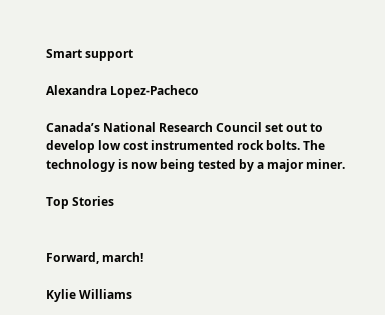Smart support

Alexandra Lopez-Pacheco

Canada’s National Research Council set out to develop low cost instrumented rock bolts. The technology is now being tested by a major miner.

Top Stories


Forward, march!

Kylie Williams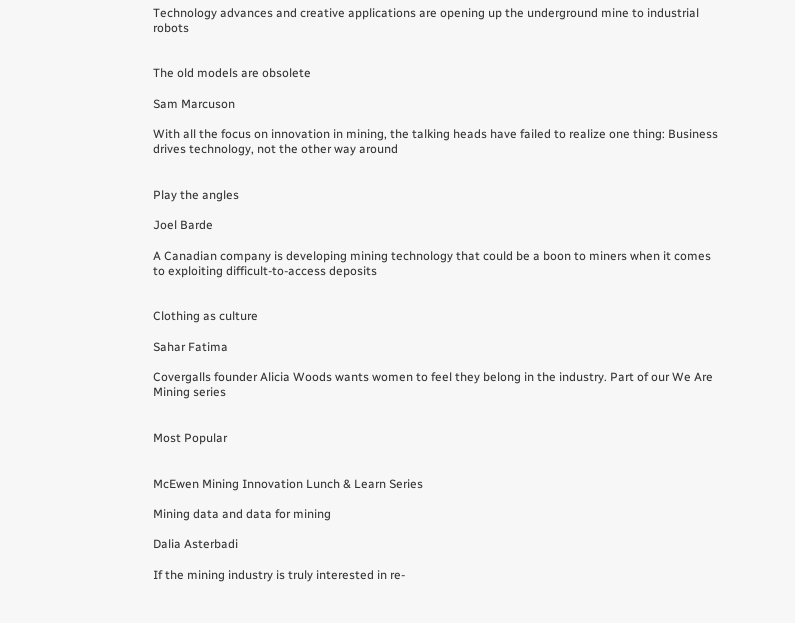Technology advances and creative applications are opening up the underground mine to industrial robots


The old models are obsolete

Sam Marcuson

With all the focus on innovation in mining, the talking heads have failed to realize one thing: Business drives technology, not the other way around


Play the angles

Joel Barde

A Canadian company is developing mining technology that could be a boon to miners when it comes to exploiting difficult-to-access deposits


Clothing as culture

Sahar Fatima

Covergalls founder Alicia Woods wants women to feel they belong in the industry. Part of our We Are Mining series


Most Popular


McEwen Mining Innovation Lunch & Learn Series

Mining data and data for mining

Dalia Asterbadi

If the mining industry is truly interested in re-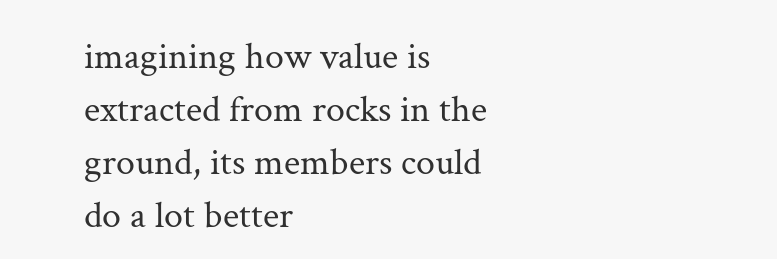imagining how value is extracted from rocks in the ground, its members could do a lot better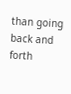than going back and forth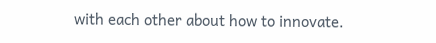with each other about how to innovate.